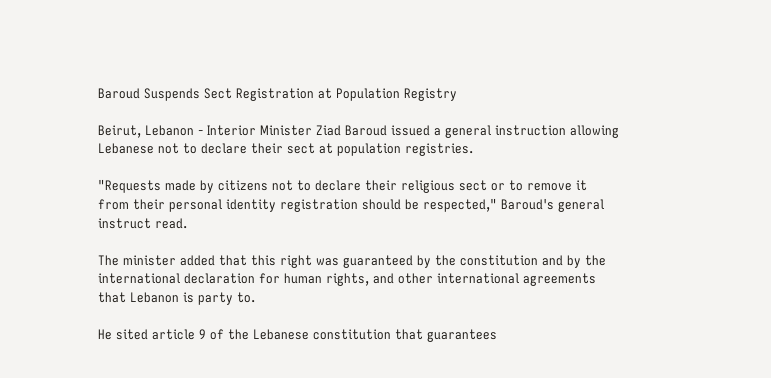Baroud Suspends Sect Registration at Population Registry

Beirut, Lebanon - Interior Minister Ziad Baroud issued a general instruction allowing Lebanese not to declare their sect at population registries.

"Requests made by citizens not to declare their religious sect or to remove it from their personal identity registration should be respected," Baroud's general instruct read.

The minister added that this right was guaranteed by the constitution and by the international declaration for human rights, and other international agreements that Lebanon is party to.

He sited article 9 of the Lebanese constitution that guarantees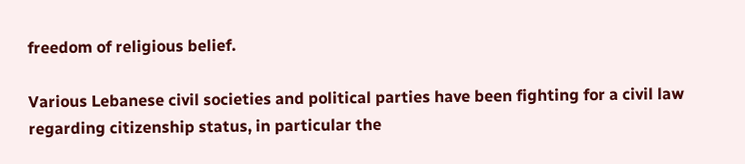freedom of religious belief.

Various Lebanese civil societies and political parties have been fighting for a civil law regarding citizenship status, in particular the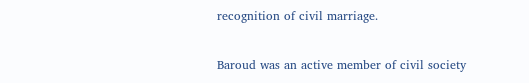recognition of civil marriage.

Baroud was an active member of civil society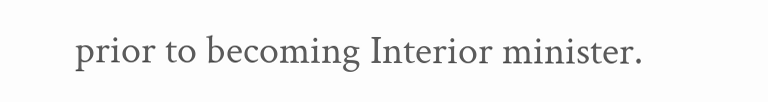prior to becoming Interior minister.